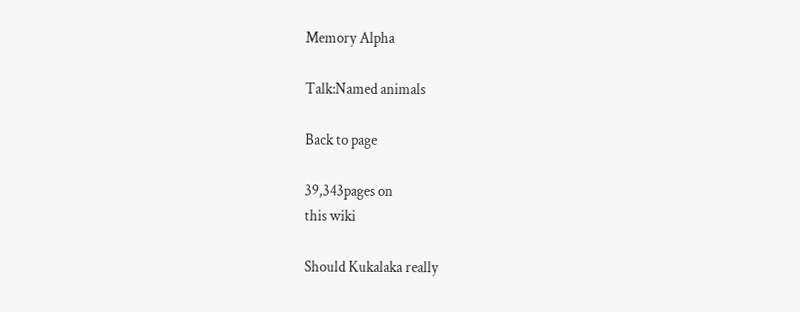Memory Alpha

Talk:Named animals

Back to page

39,343pages on
this wiki

Should Kukalaka really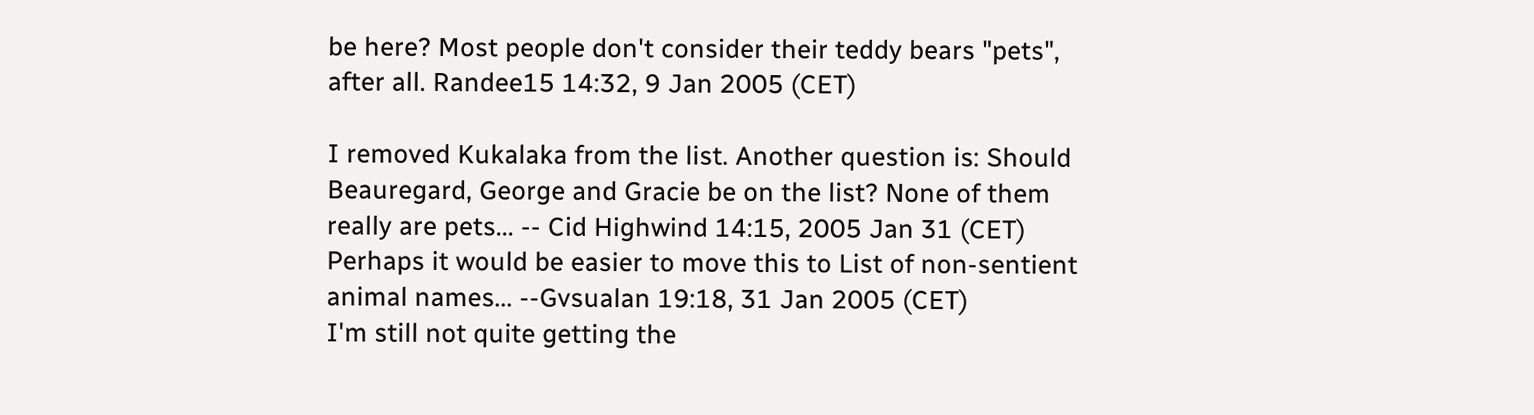be here? Most people don't consider their teddy bears "pets", after all. Randee15 14:32, 9 Jan 2005 (CET)

I removed Kukalaka from the list. Another question is: Should Beauregard, George and Gracie be on the list? None of them really are pets... -- Cid Highwind 14:15, 2005 Jan 31 (CET)
Perhaps it would be easier to move this to List of non-sentient animal names... --Gvsualan 19:18, 31 Jan 2005 (CET)
I'm still not quite getting the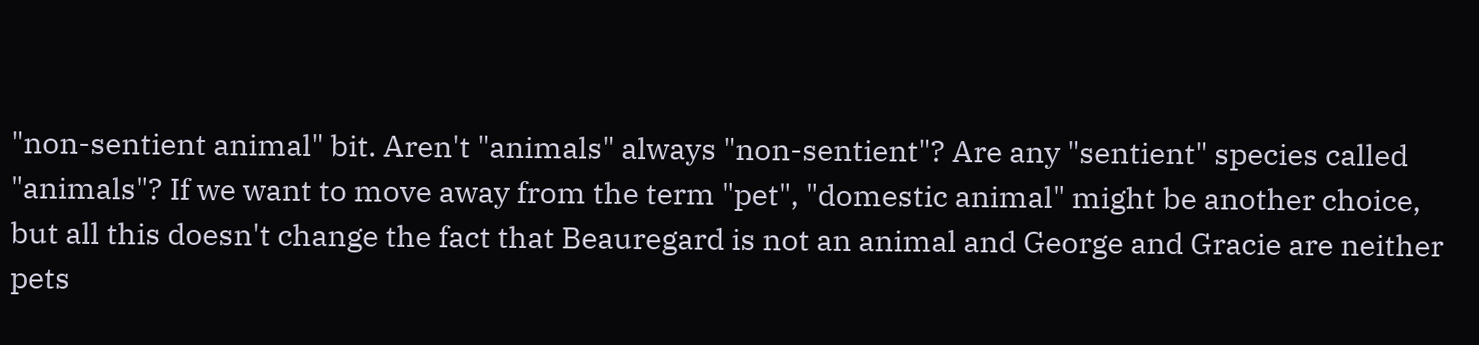"non-sentient animal" bit. Aren't "animals" always "non-sentient"? Are any "sentient" species called "animals"? If we want to move away from the term "pet", "domestic animal" might be another choice, but all this doesn't change the fact that Beauregard is not an animal and George and Gracie are neither pets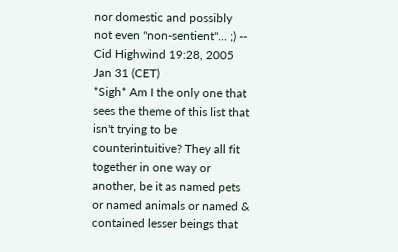nor domestic and possibly not even "non-sentient"... ;) -- Cid Highwind 19:28, 2005 Jan 31 (CET)
*Sigh* Am I the only one that sees the theme of this list that isn't trying to be counterintuitive? They all fit together in one way or another, be it as named pets or named animals or named & contained lesser beings that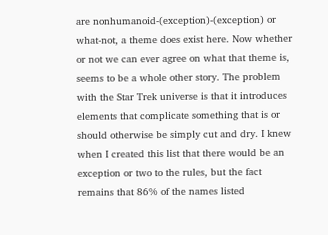are nonhumanoid-(exception)-(exception) or what-not, a theme does exist here. Now whether or not we can ever agree on what that theme is, seems to be a whole other story. The problem with the Star Trek universe is that it introduces elements that complicate something that is or should otherwise be simply cut and dry. I knew when I created this list that there would be an exception or two to the rules, but the fact remains that 86% of the names listed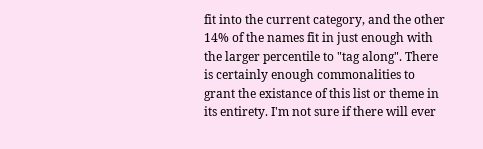fit into the current category, and the other 14% of the names fit in just enough with the larger percentile to "tag along". There is certainly enough commonalities to grant the existance of this list or theme in its entirety. I'm not sure if there will ever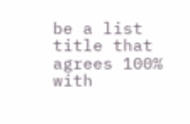be a list title that agrees 100% with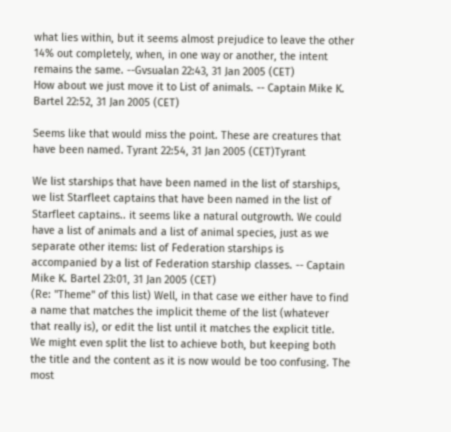what lies within, but it seems almost prejudice to leave the other 14% out completely, when, in one way or another, the intent remains the same. --Gvsualan 22:43, 31 Jan 2005 (CET)
How about we just move it to List of animals. -- Captain Mike K. Bartel 22:52, 31 Jan 2005 (CET)

Seems like that would miss the point. These are creatures that have been named. Tyrant 22:54, 31 Jan 2005 (CET)Tyrant

We list starships that have been named in the list of starships, we list Starfleet captains that have been named in the list of Starfleet captains.. it seems like a natural outgrowth. We could have a list of animals and a list of animal species, just as we separate other items: list of Federation starships is accompanied by a list of Federation starship classes. -- Captain Mike K. Bartel 23:01, 31 Jan 2005 (CET)
(Re: "Theme" of this list) Well, in that case we either have to find a name that matches the implicit theme of the list (whatever that really is), or edit the list until it matches the explicit title. We might even split the list to achieve both, but keeping both the title and the content as it is now would be too confusing. The most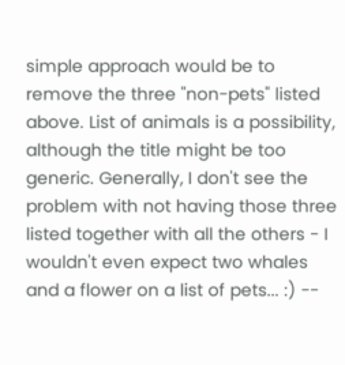simple approach would be to remove the three "non-pets" listed above. List of animals is a possibility, although the title might be too generic. Generally, I don't see the problem with not having those three listed together with all the others - I wouldn't even expect two whales and a flower on a list of pets... :) --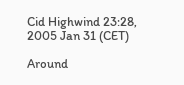Cid Highwind 23:28, 2005 Jan 31 (CET)

Around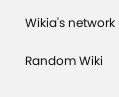Wikia's network

Random Wiki